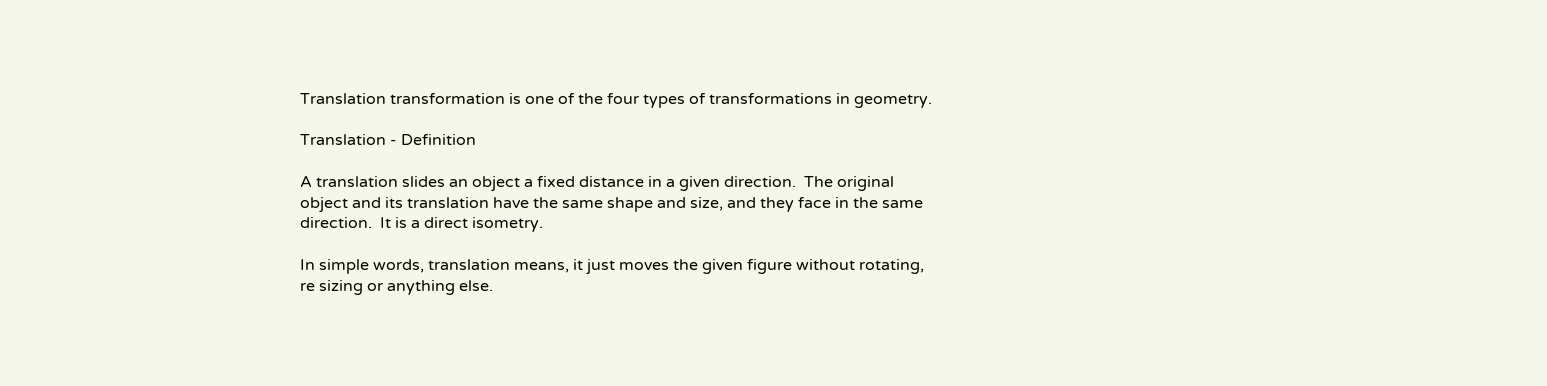Translation transformation is one of the four types of transformations in geometry.

Translation - Definition

A translation slides an object a fixed distance in a given direction.  The original object and its translation have the same shape and size, and they face in the same direction.  It is a direct isometry.

In simple words, translation means, it just moves the given figure without rotating, re sizing or anything else.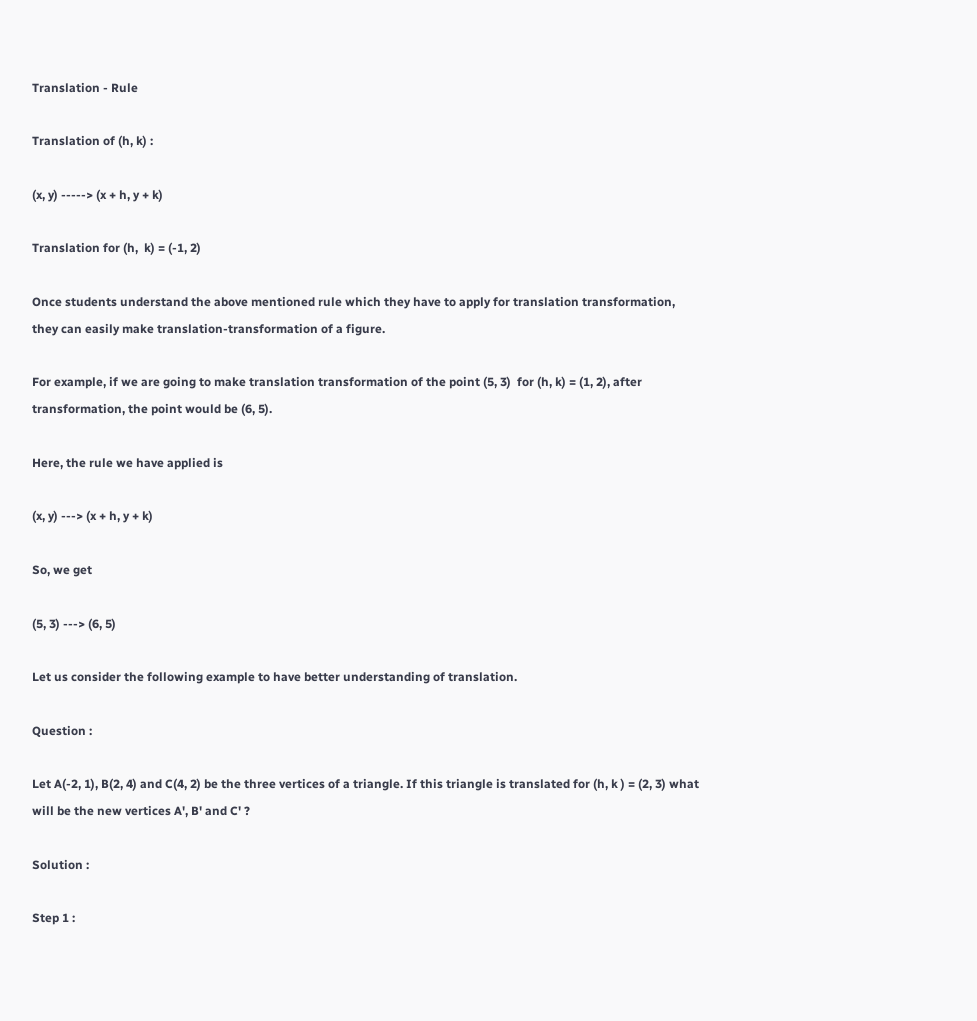Translation - Rule

Translation of (h, k) :

(x, y) -----> (x + h, y + k)

Translation for (h,  k) = (-1, 2)

Once students understand the above mentioned rule which they have to apply for translation transformation, they can easily make translation-transformation of a figure.

For example, if we are going to make translation transformation of the point (5, 3)  for (h, k) = (1, 2), after transformation, the point would be (6, 5).

Here, the rule we have applied is

(x, y) ---> (x + h, y + k)

So, we get

(5, 3) ---> (6, 5)

Let us consider the following example to have better understanding of translation.

Question :

Let A(-2, 1), B(2, 4) and C(4, 2) be the three vertices of a triangle. If this triangle is translated for (h, k ) = (2, 3) what will be the new vertices A', B' and C' ?

Solution :

Step 1 :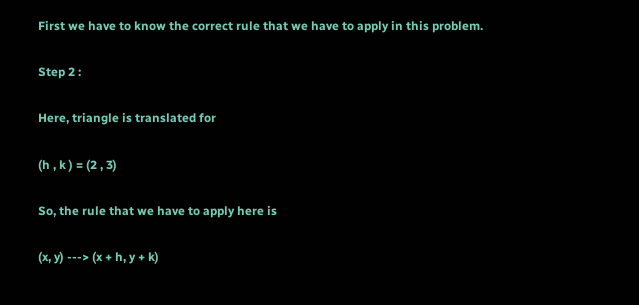First we have to know the correct rule that we have to apply in this problem.

Step 2 :

Here, triangle is translated for

(h , k ) = (2 , 3)

So, the rule that we have to apply here is

(x, y) ---> (x + h, y + k)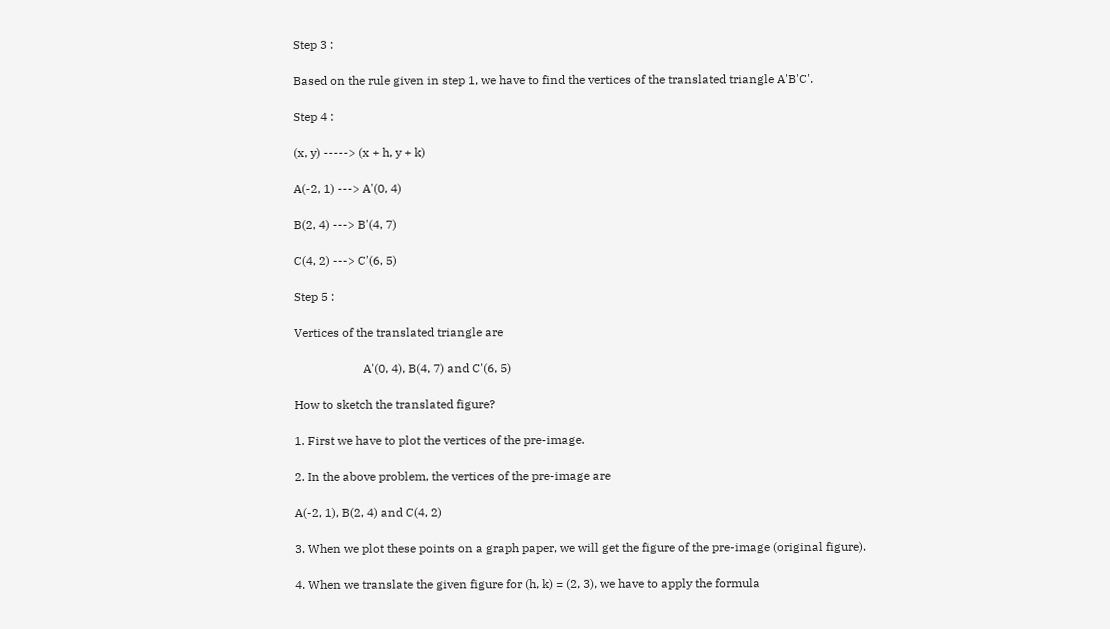Step 3 :

Based on the rule given in step 1, we have to find the vertices of the translated triangle A'B'C'.

Step 4 :

(x, y) -----> (x + h, y + k)

A(-2, 1) ---> A'(0, 4)

B(2, 4) ---> B'(4, 7)

C(4, 2) ---> C'(6, 5)

Step 5 :

Vertices of the translated triangle are

                       A'(0, 4), B(4, 7) and C'(6, 5)

How to sketch the translated figure?

1. First we have to plot the vertices of the pre-image.

2. In the above problem, the vertices of the pre-image are

A(-2, 1), B(2, 4) and C(4, 2)

3. When we plot these points on a graph paper, we will get the figure of the pre-image (original figure).

4. When we translate the given figure for (h, k) = (2, 3), we have to apply the formula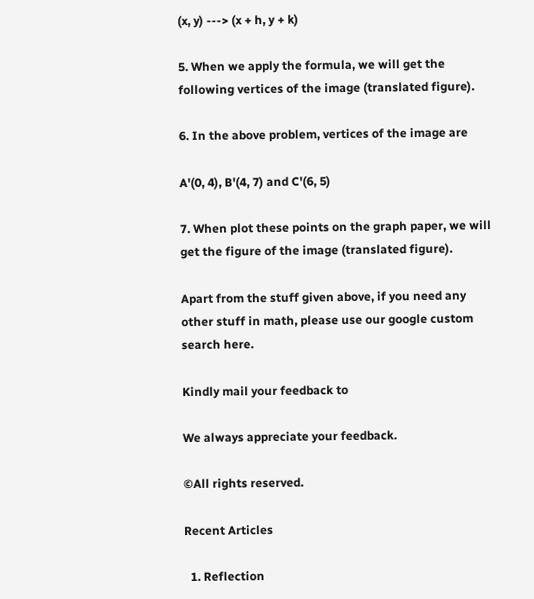(x, y) ---> (x + h, y + k)

5. When we apply the formula, we will get the following vertices of the image (translated figure).

6. In the above problem, vertices of the image are

A'(0, 4), B'(4, 7) and C'(6, 5)

7. When plot these points on the graph paper, we will get the figure of the image (translated figure).

Apart from the stuff given above, if you need any other stuff in math, please use our google custom search here.

Kindly mail your feedback to

We always appreciate your feedback.

©All rights reserved.

Recent Articles

  1. Reflection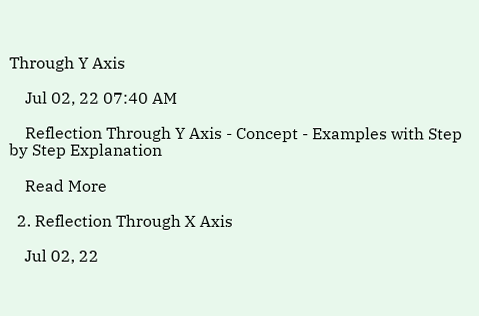Through Y Axis

    Jul 02, 22 07:40 AM

    Reflection Through Y Axis - Concept - Examples with Step by Step Explanation

    Read More

  2. Reflection Through X Axis

    Jul 02, 22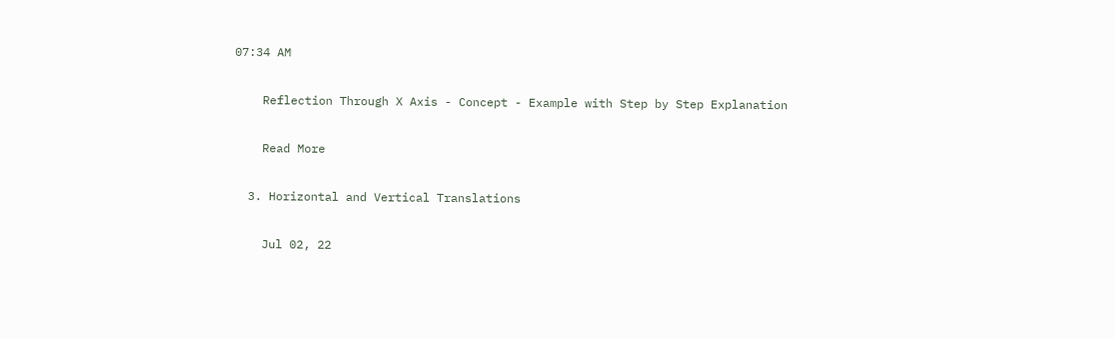07:34 AM

    Reflection Through X Axis - Concept - Example with Step by Step Explanation

    Read More

  3. Horizontal and Vertical Translations

    Jul 02, 22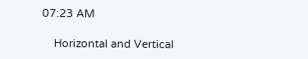07:23 AM

    Horizontal and Vertical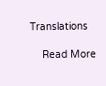Translations

    Read More